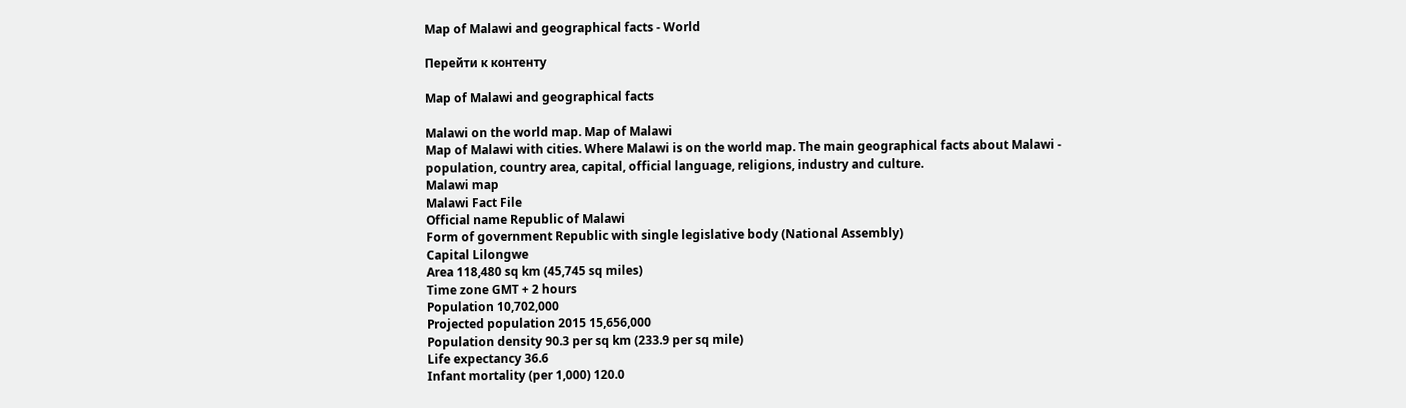Map of Malawi and geographical facts - World

Перейти к контенту

Map of Malawi and geographical facts

Malawi on the world map. Map of Malawi
Map of Malawi with cities. Where Malawi is on the world map. The main geographical facts about Malawi - population, country area, capital, official language, religions, industry and culture.
Malawi map
Malawi Fact File
Official name Republic of Malawi
Form of government Republic with single legislative body (National Assembly)
Capital Lilongwe
Area 118,480 sq km (45,745 sq miles)
Time zone GMT + 2 hours
Population 10,702,000
Projected population 2015 15,656,000
Population density 90.3 per sq km (233.9 per sq mile)
Life expectancy 36.6
Infant mortality (per 1,000) 120.0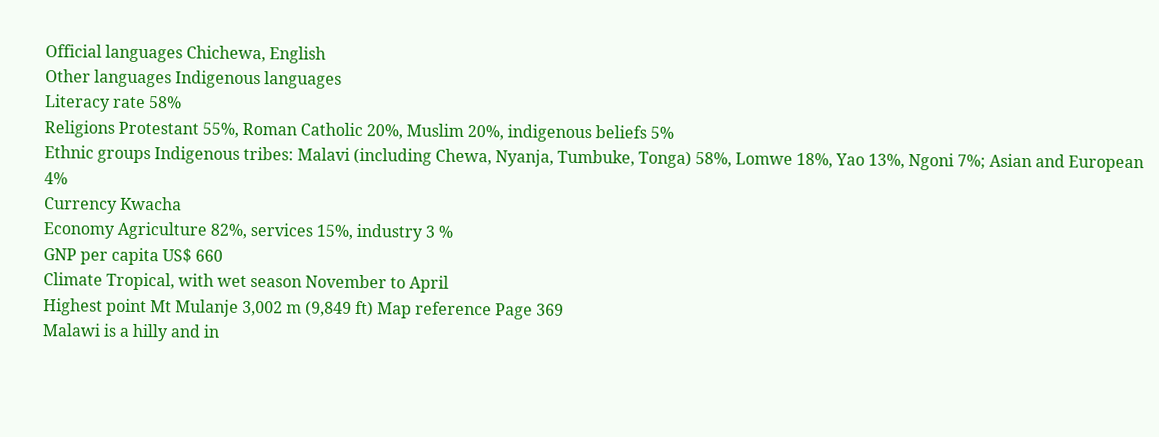Official languages Chichewa, English
Other languages Indigenous languages
Literacy rate 58%
Religions Protestant 55%, Roman Catholic 20%, Muslim 20%, indigenous beliefs 5%
Ethnic groups Indigenous tribes: Malavi (including Chewa, Nyanja, Tumbuke, Tonga) 58%, Lomwe 18%, Yao 13%, Ngoni 7%; Asian and European 4%
Currency Kwacha
Economy Agriculture 82%, services 15%, industry 3 %
GNP per capita US$ 660
Climate Tropical, with wet season November to April
Highest point Mt Mulanje 3,002 m (9,849 ft) Map reference Page 369
Malawi is a hilly and in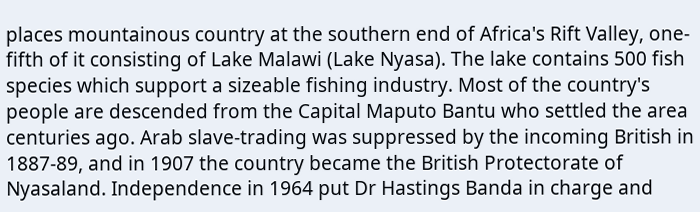places mountainous country at the southern end of Africa's Rift Valley, one-fifth of it consisting of Lake Malawi (Lake Nyasa). The lake contains 500 fish species which support a sizeable fishing industry. Most of the country's people are descended from the Capital Maputo Bantu who settled the area centuries ago. Arab slave-trading was suppressed by the incoming British in 1887-89, and in 1907 the country became the British Protectorate of Nyasaland. Independence in 1964 put Dr Hastings Banda in charge and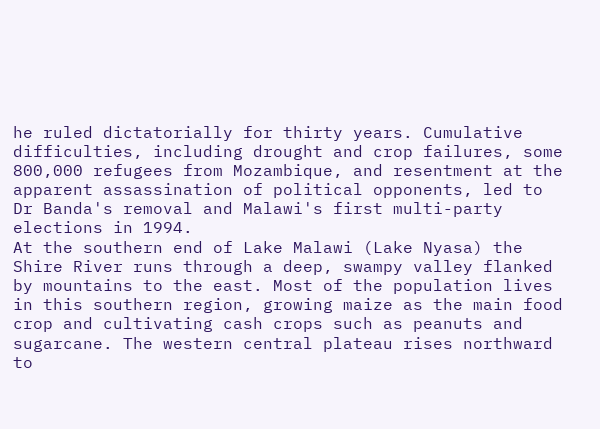he ruled dictatorially for thirty years. Cumulative difficulties, including drought and crop failures, some 800,000 refugees from Mozambique, and resentment at the apparent assassination of political opponents, led to Dr Banda's removal and Malawi's first multi-party elections in 1994.
At the southern end of Lake Malawi (Lake Nyasa) the Shire River runs through a deep, swampy valley flanked by mountains to the east. Most of the population lives in this southern region, growing maize as the main food crop and cultivating cash crops such as peanuts and sugarcane. The western central plateau rises northward to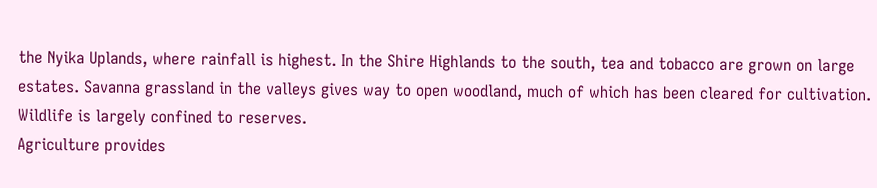the Nyika Uplands, where rainfall is highest. In the Shire Highlands to the south, tea and tobacco are grown on large estates. Savanna grassland in the valleys gives way to open woodland, much of which has been cleared for cultivation. Wildlife is largely confined to reserves.
Agriculture provides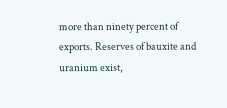more than ninety percent of exports. Reserves of bauxite and uranium exist,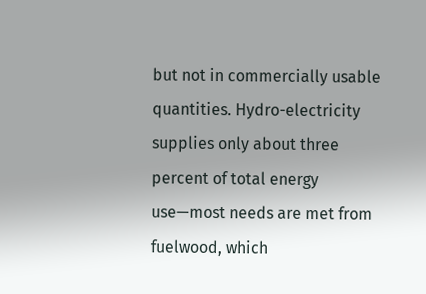but not in commercially usable quantities. Hydro-electricity supplies only about three percent of total energy use—most needs are met from fuelwood, which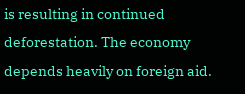is resulting in continued deforestation. The economy depends heavily on foreign aid.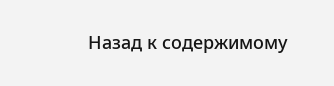Назад к содержимому